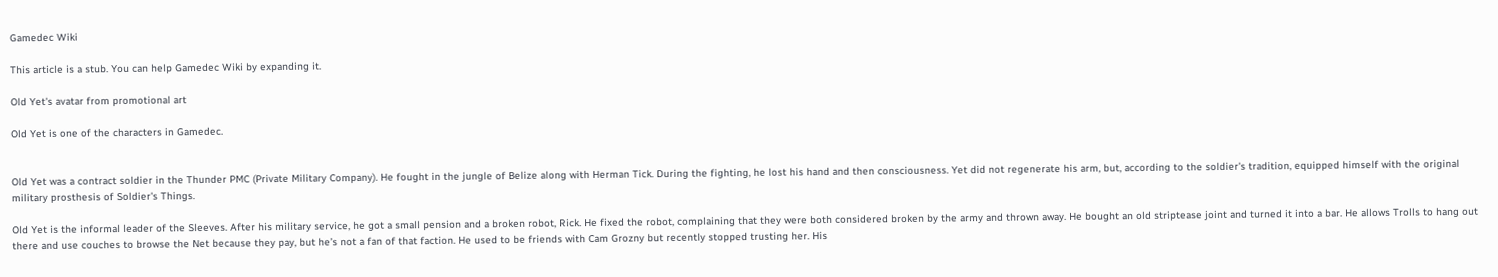Gamedec Wiki

This article is a stub. You can help Gamedec Wiki by expanding it.

Old Yet's avatar from promotional art

Old Yet is one of the characters in Gamedec.


Old Yet was a contract soldier in the Thunder PMC (Private Military Company). He fought in the jungle of Belize along with Herman Tick. During the fighting, he lost his hand and then consciousness. Yet did not regenerate his arm, but, according to the soldier's tradition, equipped himself with the original military prosthesis of Soldier's Things.

Old Yet is the informal leader of the Sleeves. After his military service, he got a small pension and a broken robot, Rick. He fixed the robot, complaining that they were both considered broken by the army and thrown away. He bought an old striptease joint and turned it into a bar. He allows Trolls to hang out there and use couches to browse the Net because they pay, but he’s not a fan of that faction. He used to be friends with Cam Grozny but recently stopped trusting her. His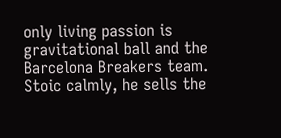only living passion is gravitational ball and the Barcelona Breakers team. Stoic calmly, he sells the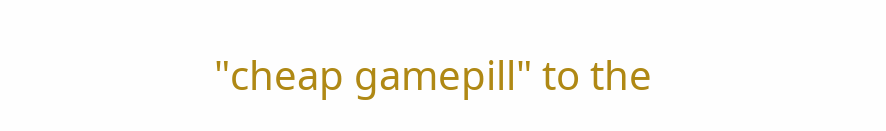"cheap gamepill" to the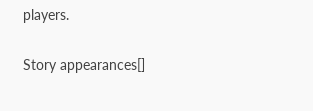players.

Story appearances[]